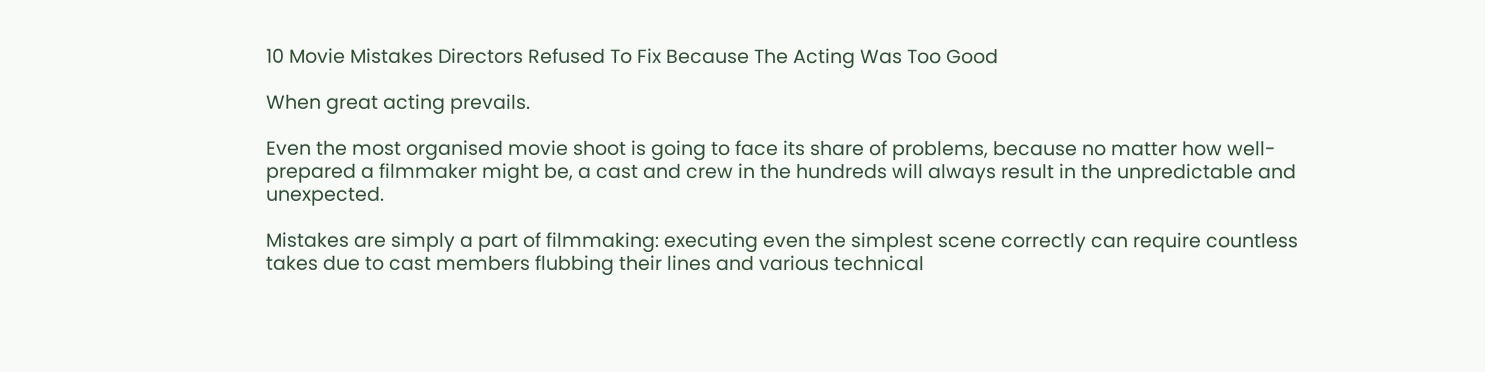10 Movie Mistakes Directors Refused To Fix Because The Acting Was Too Good

When great acting prevails.

Even the most organised movie shoot is going to face its share of problems, because no matter how well-prepared a filmmaker might be, a cast and crew in the hundreds will always result in the unpredictable and unexpected.

Mistakes are simply a part of filmmaking: executing even the simplest scene correctly can require countless takes due to cast members flubbing their lines and various technical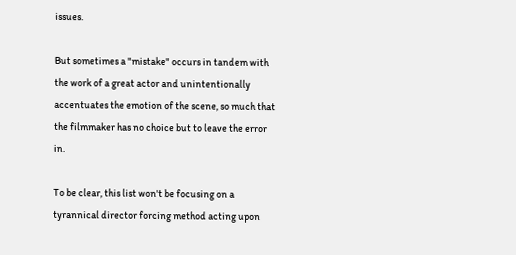issues.

But sometimes a "mistake" occurs in tandem with the work of a great actor and unintentionally accentuates the emotion of the scene, so much that the filmmaker has no choice but to leave the error in.

To be clear, this list won't be focusing on a tyrannical director forcing method acting upon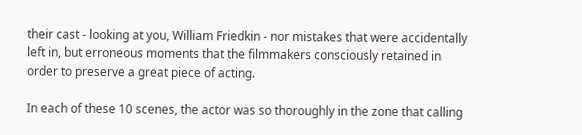their cast - looking at you, William Friedkin - nor mistakes that were accidentally left in, but erroneous moments that the filmmakers consciously retained in order to preserve a great piece of acting.

In each of these 10 scenes, the actor was so thoroughly in the zone that calling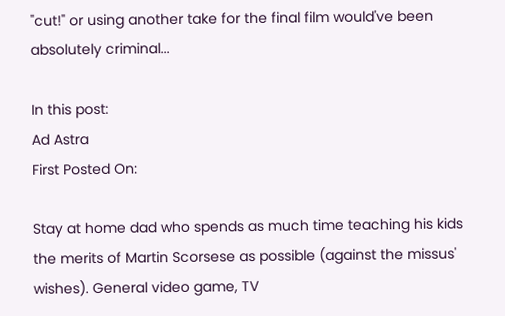"cut!" or using another take for the final film would've been absolutely criminal...

In this post:
Ad Astra
First Posted On:

Stay at home dad who spends as much time teaching his kids the merits of Martin Scorsese as possible (against the missus' wishes). General video game, TV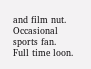and film nut. Occasional sports fan. Full time loon.